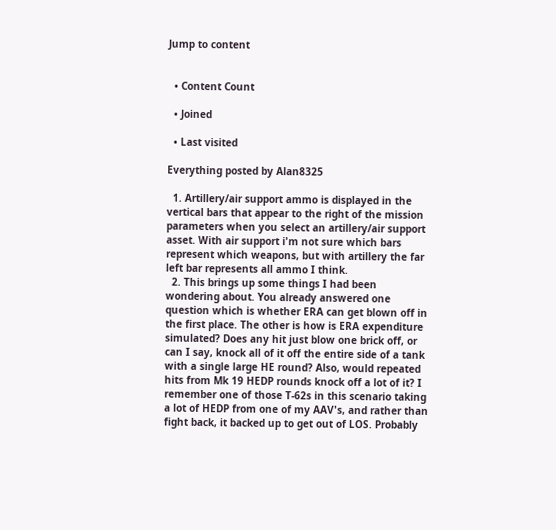Jump to content


  • Content Count

  • Joined

  • Last visited

Everything posted by Alan8325

  1. Artillery/air support ammo is displayed in the vertical bars that appear to the right of the mission parameters when you select an artillery/air support asset. With air support i'm not sure which bars represent which weapons, but with artillery the far left bar represents all ammo I think.
  2. This brings up some things I had been wondering about. You already answered one question which is whether ERA can get blown off in the first place. The other is how is ERA expenditure simulated? Does any hit just blow one brick off, or can I say, knock all of it off the entire side of a tank with a single large HE round? Also, would repeated hits from Mk 19 HEDP rounds knock off a lot of it? I remember one of those T-62s in this scenario taking a lot of HEDP from one of my AAV's, and rather than fight back, it backed up to get out of LOS. Probably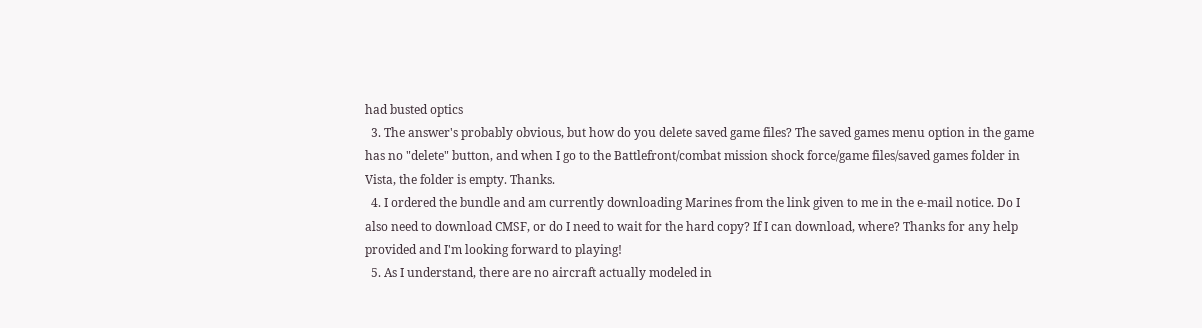had busted optics
  3. The answer's probably obvious, but how do you delete saved game files? The saved games menu option in the game has no "delete" button, and when I go to the Battlefront/combat mission shock force/game files/saved games folder in Vista, the folder is empty. Thanks.
  4. I ordered the bundle and am currently downloading Marines from the link given to me in the e-mail notice. Do I also need to download CMSF, or do I need to wait for the hard copy? If I can download, where? Thanks for any help provided and I'm looking forward to playing!
  5. As I understand, there are no aircraft actually modeled in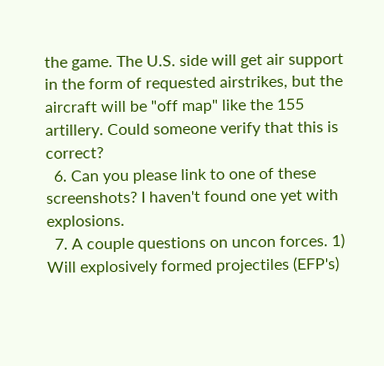the game. The U.S. side will get air support in the form of requested airstrikes, but the aircraft will be "off map" like the 155 artillery. Could someone verify that this is correct?
  6. Can you please link to one of these screenshots? I haven't found one yet with explosions.
  7. A couple questions on uncon forces. 1) Will explosively formed projectiles (EFP's)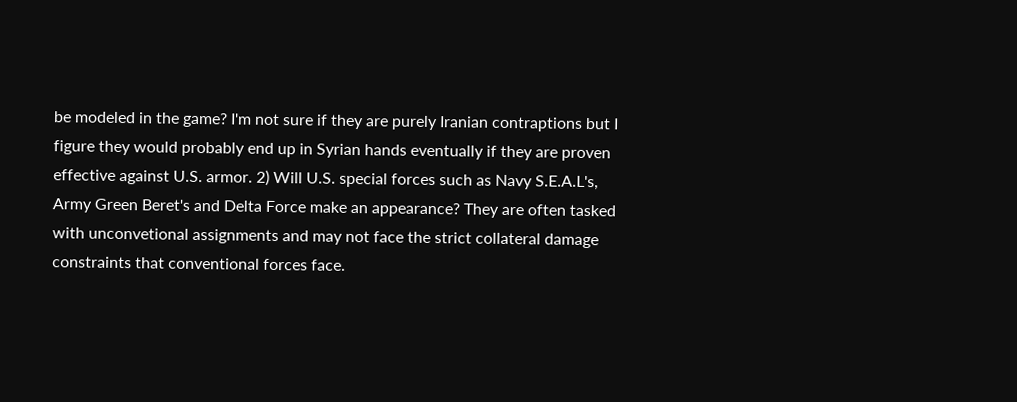be modeled in the game? I'm not sure if they are purely Iranian contraptions but I figure they would probably end up in Syrian hands eventually if they are proven effective against U.S. armor. 2) Will U.S. special forces such as Navy S.E.A.L's, Army Green Beret's and Delta Force make an appearance? They are often tasked with unconvetional assignments and may not face the strict collateral damage constraints that conventional forces face.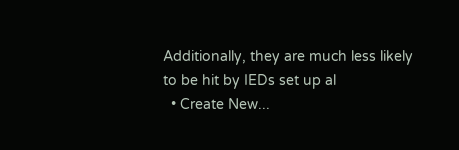Additionally, they are much less likely to be hit by IEDs set up al
  • Create New...